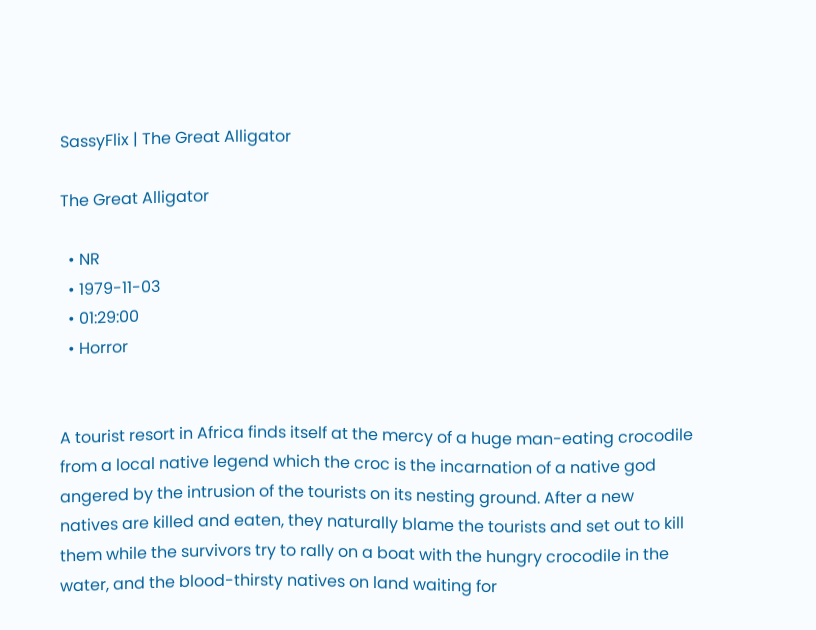SassyFlix | The Great Alligator

The Great Alligator

  • NR
  • 1979-11-03
  • 01:29:00
  • Horror


A tourist resort in Africa finds itself at the mercy of a huge man-eating crocodile from a local native legend which the croc is the incarnation of a native god angered by the intrusion of the tourists on its nesting ground. After a new natives are killed and eaten, they naturally blame the tourists and set out to kill them while the survivors try to rally on a boat with the hungry crocodile in the water, and the blood-thirsty natives on land waiting for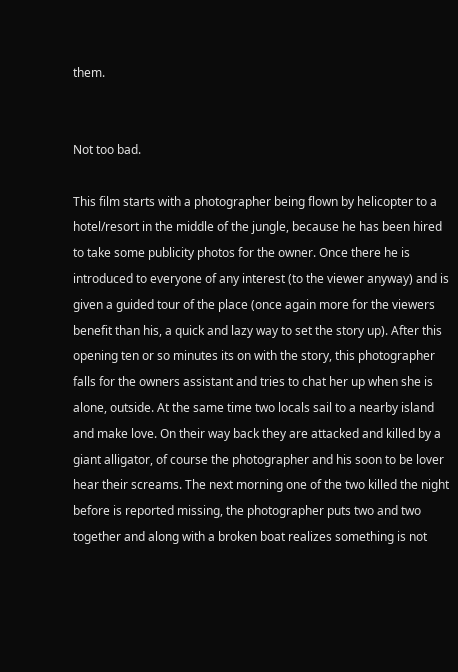them.


Not too bad.

This film starts with a photographer being flown by helicopter to a hotel/resort in the middle of the jungle, because he has been hired to take some publicity photos for the owner. Once there he is introduced to everyone of any interest (to the viewer anyway) and is given a guided tour of the place (once again more for the viewers benefit than his, a quick and lazy way to set the story up). After this opening ten or so minutes its on with the story, this photographer falls for the owners assistant and tries to chat her up when she is alone, outside. At the same time two locals sail to a nearby island and make love. On their way back they are attacked and killed by a giant alligator, of course the photographer and his soon to be lover hear their screams. The next morning one of the two killed the night before is reported missing, the photographer puts two and two together and along with a broken boat realizes something is not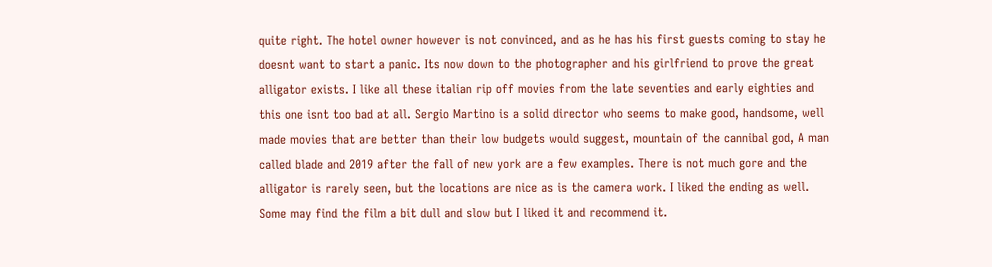quite right. The hotel owner however is not convinced, and as he has his first guests coming to stay he doesnt want to start a panic. Its now down to the photographer and his girlfriend to prove the great alligator exists. I like all these italian rip off movies from the late seventies and early eighties and this one isnt too bad at all. Sergio Martino is a solid director who seems to make good, handsome, well made movies that are better than their low budgets would suggest, mountain of the cannibal god, A man called blade and 2019 after the fall of new york are a few examples. There is not much gore and the alligator is rarely seen, but the locations are nice as is the camera work. I liked the ending as well. Some may find the film a bit dull and slow but I liked it and recommend it.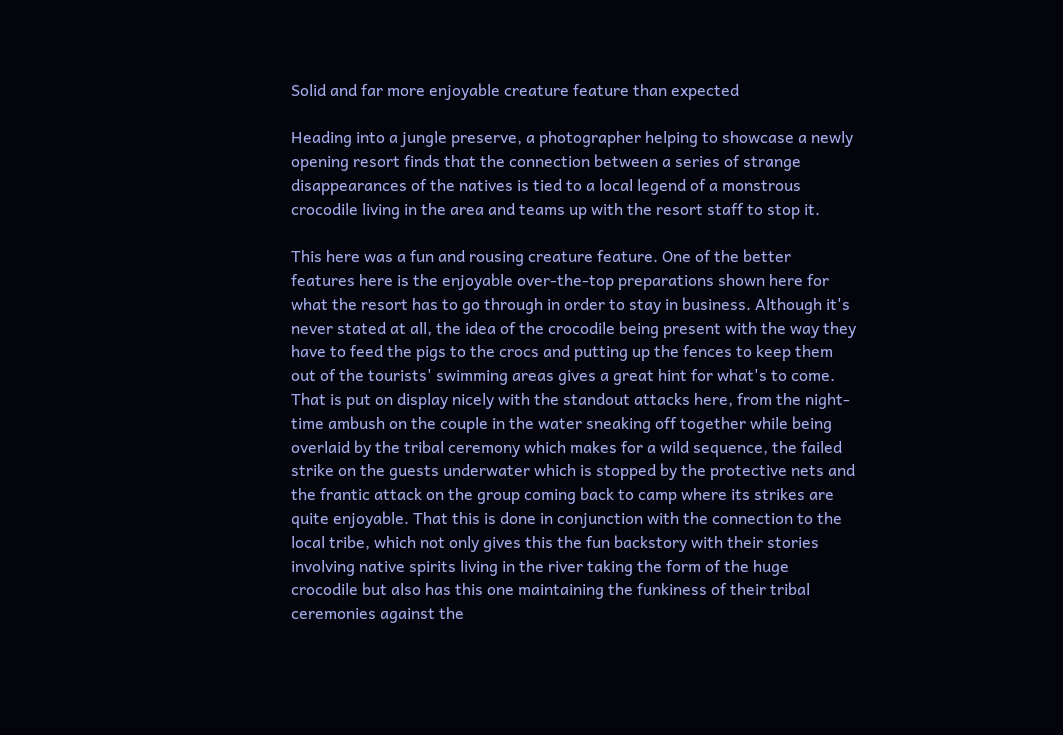Solid and far more enjoyable creature feature than expected

Heading into a jungle preserve, a photographer helping to showcase a newly opening resort finds that the connection between a series of strange disappearances of the natives is tied to a local legend of a monstrous crocodile living in the area and teams up with the resort staff to stop it.

This here was a fun and rousing creature feature. One of the better features here is the enjoyable over-the-top preparations shown here for what the resort has to go through in order to stay in business. Although it's never stated at all, the idea of the crocodile being present with the way they have to feed the pigs to the crocs and putting up the fences to keep them out of the tourists' swimming areas gives a great hint for what's to come. That is put on display nicely with the standout attacks here, from the night-time ambush on the couple in the water sneaking off together while being overlaid by the tribal ceremony which makes for a wild sequence, the failed strike on the guests underwater which is stopped by the protective nets and the frantic attack on the group coming back to camp where its strikes are quite enjoyable. That this is done in conjunction with the connection to the local tribe, which not only gives this the fun backstory with their stories involving native spirits living in the river taking the form of the huge crocodile but also has this one maintaining the funkiness of their tribal ceremonies against the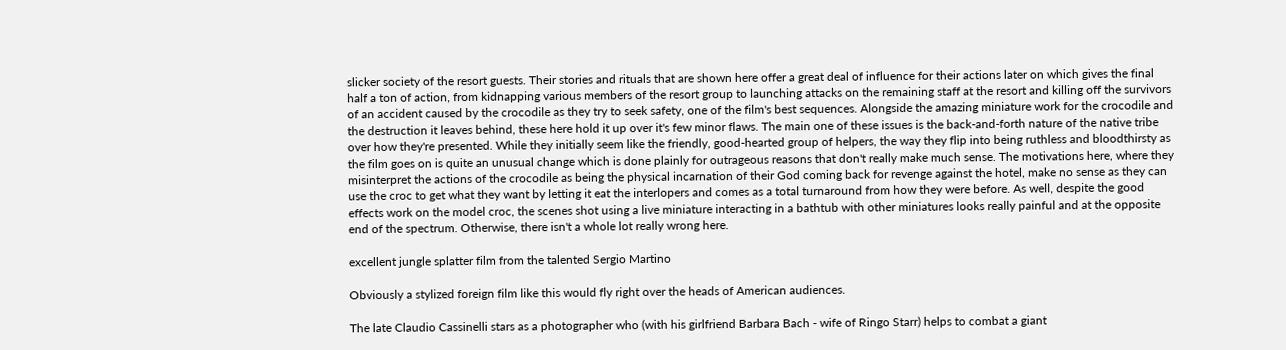slicker society of the resort guests. Their stories and rituals that are shown here offer a great deal of influence for their actions later on which gives the final half a ton of action, from kidnapping various members of the resort group to launching attacks on the remaining staff at the resort and killing off the survivors of an accident caused by the crocodile as they try to seek safety, one of the film's best sequences. Alongside the amazing miniature work for the crocodile and the destruction it leaves behind, these here hold it up over it's few minor flaws. The main one of these issues is the back-and-forth nature of the native tribe over how they're presented. While they initially seem like the friendly, good-hearted group of helpers, the way they flip into being ruthless and bloodthirsty as the film goes on is quite an unusual change which is done plainly for outrageous reasons that don't really make much sense. The motivations here, where they misinterpret the actions of the crocodile as being the physical incarnation of their God coming back for revenge against the hotel, make no sense as they can use the croc to get what they want by letting it eat the interlopers and comes as a total turnaround from how they were before. As well, despite the good effects work on the model croc, the scenes shot using a live miniature interacting in a bathtub with other miniatures looks really painful and at the opposite end of the spectrum. Otherwise, there isn't a whole lot really wrong here.

excellent jungle splatter film from the talented Sergio Martino

Obviously a stylized foreign film like this would fly right over the heads of American audiences.

The late Claudio Cassinelli stars as a photographer who (with his girlfriend Barbara Bach - wife of Ringo Starr) helps to combat a giant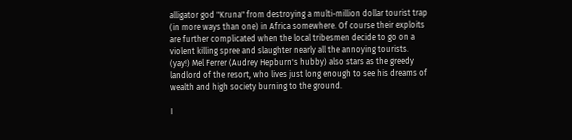alligator god "Kruna" from destroying a multi-million dollar tourist trap (in more ways than one) in Africa somewhere. Of course their exploits are further complicated when the local tribesmen decide to go on a violent killing spree and slaughter nearly all the annoying tourists. (yay!) Mel Ferrer (Audrey Hepburn's hubby) also stars as the greedy landlord of the resort, who lives just long enough to see his dreams of wealth and high society burning to the ground.

I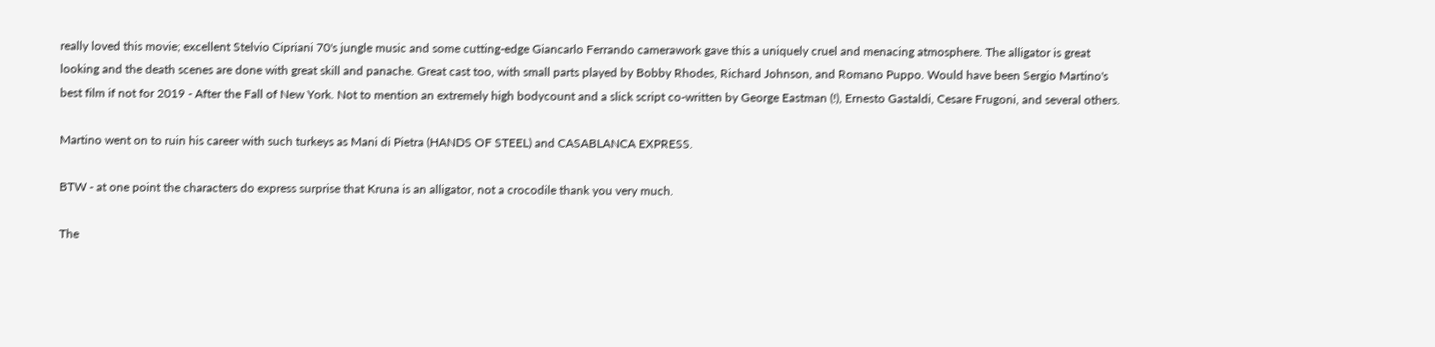really loved this movie; excellent Stelvio Cipriani 70's jungle music and some cutting-edge Giancarlo Ferrando camerawork gave this a uniquely cruel and menacing atmosphere. The alligator is great looking and the death scenes are done with great skill and panache. Great cast too, with small parts played by Bobby Rhodes, Richard Johnson, and Romano Puppo. Would have been Sergio Martino's best film if not for 2019 - After the Fall of New York. Not to mention an extremely high bodycount and a slick script co-written by George Eastman (!), Ernesto Gastaldi, Cesare Frugoni, and several others.

Martino went on to ruin his career with such turkeys as Mani di Pietra (HANDS OF STEEL) and CASABLANCA EXPRESS.

BTW - at one point the characters do express surprise that Kruna is an alligator, not a crocodile thank you very much.

The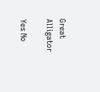Great Alligator

Yes No